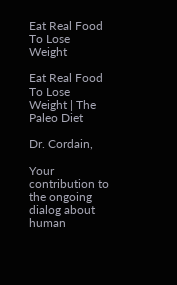Eat Real Food To Lose Weight

Eat Real Food To Lose Weight | The Paleo Diet

Dr. Cordain,

Your contribution to the ongoing dialog about human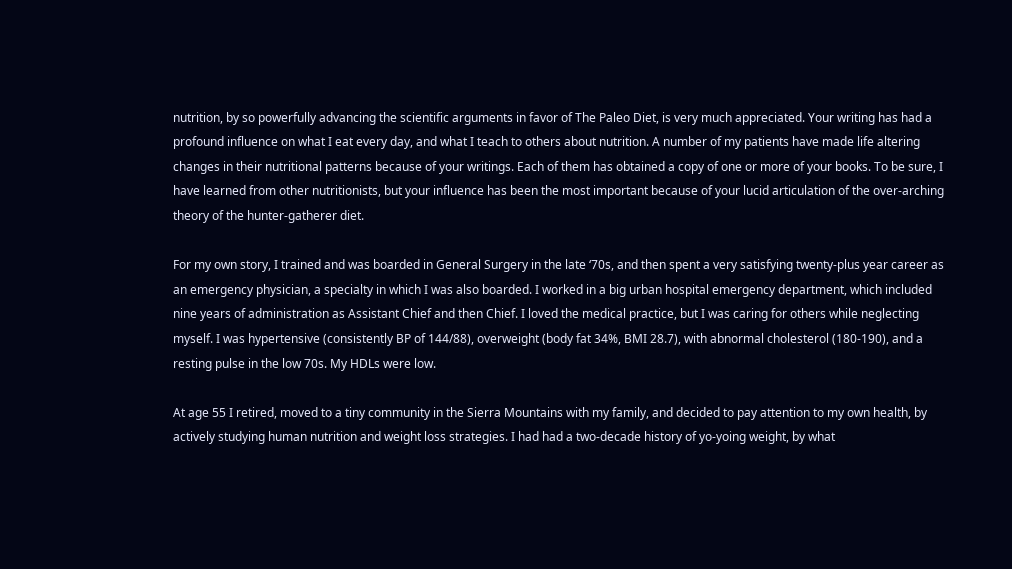nutrition, by so powerfully advancing the scientific arguments in favor of The Paleo Diet, is very much appreciated. Your writing has had a profound influence on what I eat every day, and what I teach to others about nutrition. A number of my patients have made life altering changes in their nutritional patterns because of your writings. Each of them has obtained a copy of one or more of your books. To be sure, I have learned from other nutritionists, but your influence has been the most important because of your lucid articulation of the over-arching theory of the hunter-gatherer diet.

For my own story, I trained and was boarded in General Surgery in the late ‘70s, and then spent a very satisfying twenty-plus year career as an emergency physician, a specialty in which I was also boarded. I worked in a big urban hospital emergency department, which included nine years of administration as Assistant Chief and then Chief. I loved the medical practice, but I was caring for others while neglecting myself. I was hypertensive (consistently BP of 144/88), overweight (body fat 34%, BMI 28.7), with abnormal cholesterol (180-190), and a resting pulse in the low 70s. My HDLs were low.

At age 55 I retired, moved to a tiny community in the Sierra Mountains with my family, and decided to pay attention to my own health, by actively studying human nutrition and weight loss strategies. I had had a two-decade history of yo-yoing weight, by what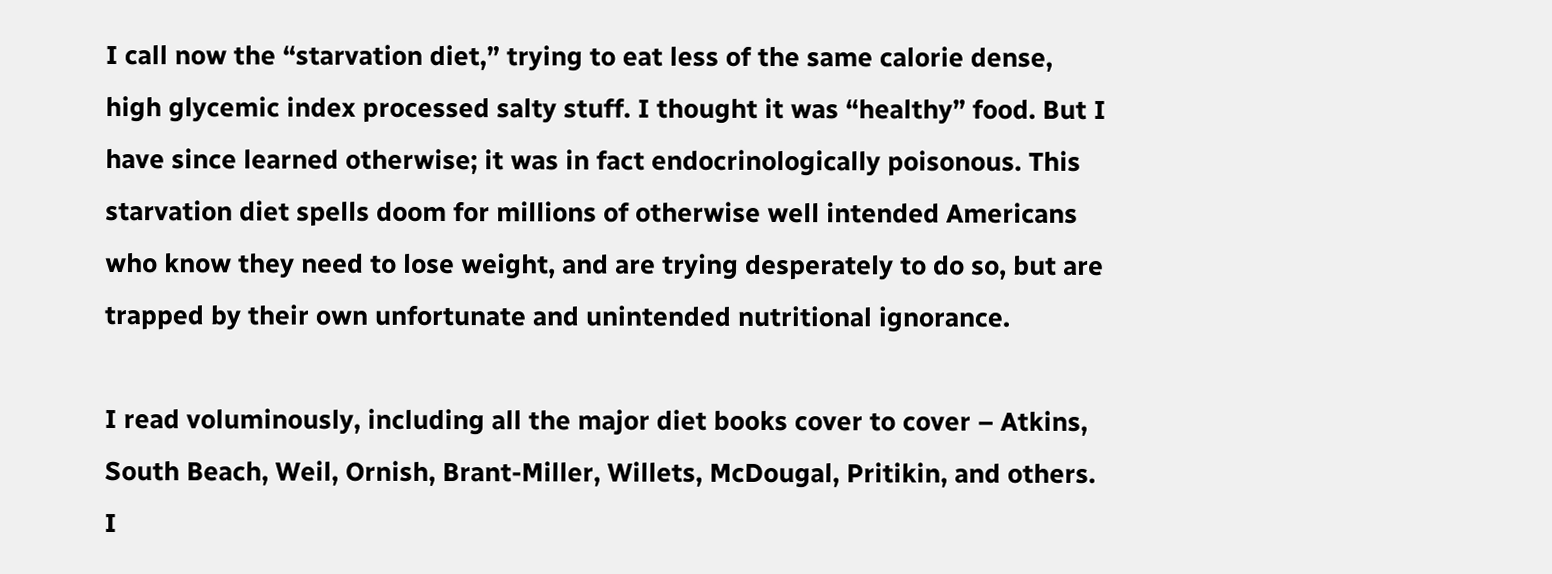I call now the “starvation diet,” trying to eat less of the same calorie dense, high glycemic index processed salty stuff. I thought it was “healthy” food. But I have since learned otherwise; it was in fact endocrinologically poisonous. This starvation diet spells doom for millions of otherwise well intended Americans who know they need to lose weight, and are trying desperately to do so, but are trapped by their own unfortunate and unintended nutritional ignorance.

I read voluminously, including all the major diet books cover to cover – Atkins, South Beach, Weil, Ornish, Brant-Miller, Willets, McDougal, Pritikin, and others. I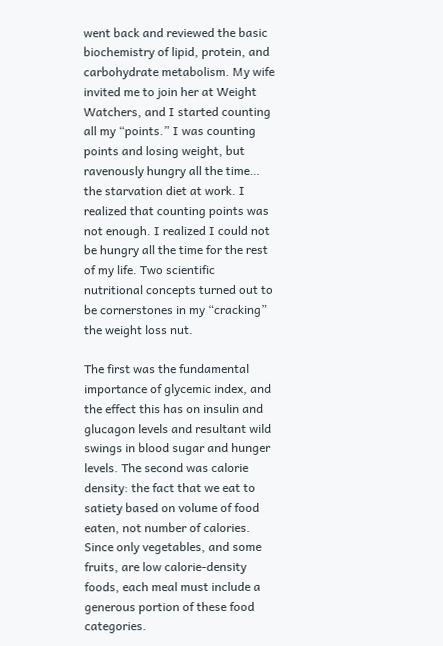went back and reviewed the basic biochemistry of lipid, protein, and carbohydrate metabolism. My wife invited me to join her at Weight Watchers, and I started counting all my “points.” I was counting points and losing weight, but ravenously hungry all the time… the starvation diet at work. I realized that counting points was not enough. I realized I could not be hungry all the time for the rest of my life. Two scientific nutritional concepts turned out to be cornerstones in my “cracking” the weight loss nut.

The first was the fundamental importance of glycemic index, and the effect this has on insulin and glucagon levels and resultant wild swings in blood sugar and hunger levels. The second was calorie density: the fact that we eat to satiety based on volume of food eaten, not number of calories. Since only vegetables, and some fruits, are low calorie-density foods, each meal must include a generous portion of these food categories.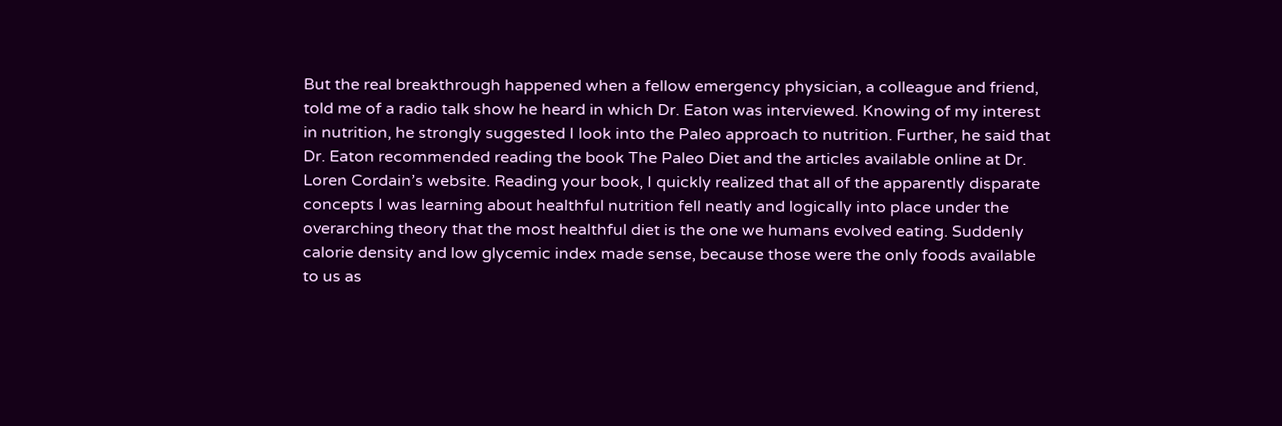But the real breakthrough happened when a fellow emergency physician, a colleague and friend, told me of a radio talk show he heard in which Dr. Eaton was interviewed. Knowing of my interest in nutrition, he strongly suggested I look into the Paleo approach to nutrition. Further, he said that Dr. Eaton recommended reading the book The Paleo Diet and the articles available online at Dr. Loren Cordain’s website. Reading your book, I quickly realized that all of the apparently disparate concepts I was learning about healthful nutrition fell neatly and logically into place under the overarching theory that the most healthful diet is the one we humans evolved eating. Suddenly calorie density and low glycemic index made sense, because those were the only foods available to us as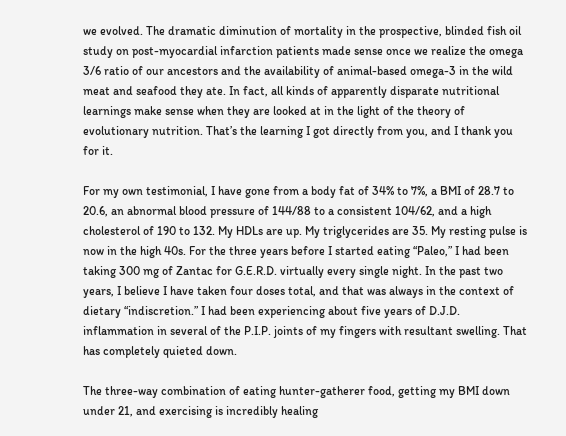we evolved. The dramatic diminution of mortality in the prospective, blinded fish oil study on post-myocardial infarction patients made sense once we realize the omega 3/6 ratio of our ancestors and the availability of animal-based omega-3 in the wild meat and seafood they ate. In fact, all kinds of apparently disparate nutritional learnings make sense when they are looked at in the light of the theory of evolutionary nutrition. That’s the learning I got directly from you, and I thank you for it.

For my own testimonial, I have gone from a body fat of 34% to 7%, a BMI of 28.7 to 20.6, an abnormal blood pressure of 144/88 to a consistent 104/62, and a high cholesterol of 190 to 132. My HDLs are up. My triglycerides are 35. My resting pulse is now in the high 40s. For the three years before I started eating “Paleo,” I had been taking 300 mg of Zantac for G.E.R.D. virtually every single night. In the past two years, I believe I have taken four doses total, and that was always in the context of dietary “indiscretion.” I had been experiencing about five years of D.J.D. inflammation in several of the P.I.P. joints of my fingers with resultant swelling. That has completely quieted down.

The three-way combination of eating hunter-gatherer food, getting my BMI down under 21, and exercising is incredibly healing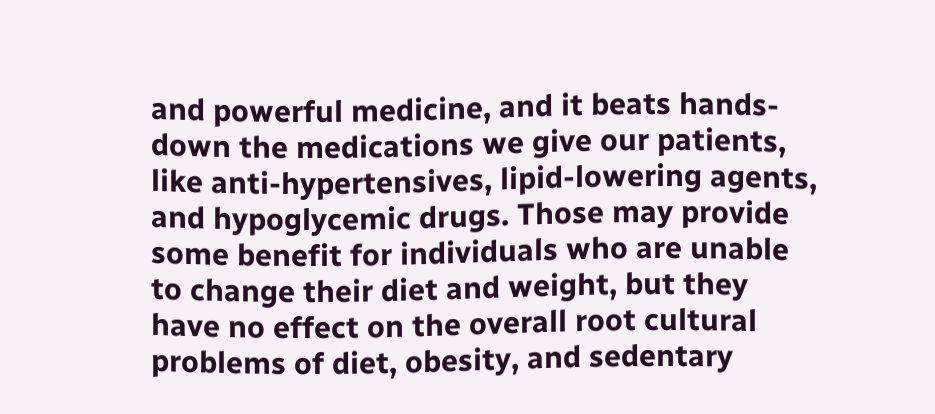and powerful medicine, and it beats hands-down the medications we give our patients, like anti-hypertensives, lipid-lowering agents, and hypoglycemic drugs. Those may provide some benefit for individuals who are unable to change their diet and weight, but they have no effect on the overall root cultural problems of diet, obesity, and sedentary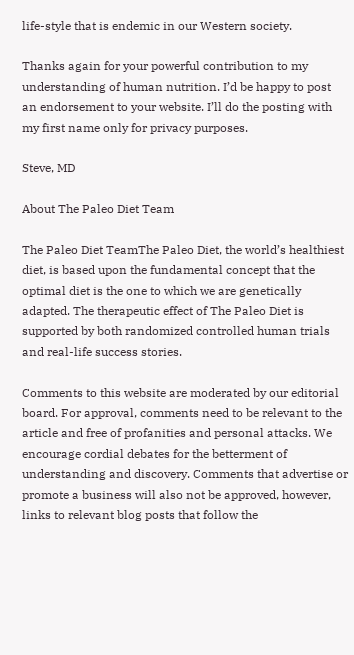life-style that is endemic in our Western society.

Thanks again for your powerful contribution to my understanding of human nutrition. I’d be happy to post an endorsement to your website. I’ll do the posting with my first name only for privacy purposes.

Steve, MD

About The Paleo Diet Team

The Paleo Diet TeamThe Paleo Diet, the world’s healthiest diet, is based upon the fundamental concept that the optimal diet is the one to which we are genetically adapted. The therapeutic effect of The Paleo Diet is supported by both randomized controlled human trials and real-life success stories.

Comments to this website are moderated by our editorial board. For approval, comments need to be relevant to the article and free of profanities and personal attacks. We encourage cordial debates for the betterment of understanding and discovery. Comments that advertise or promote a business will also not be approved, however, links to relevant blog posts that follow the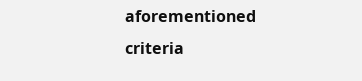aforementioned criteria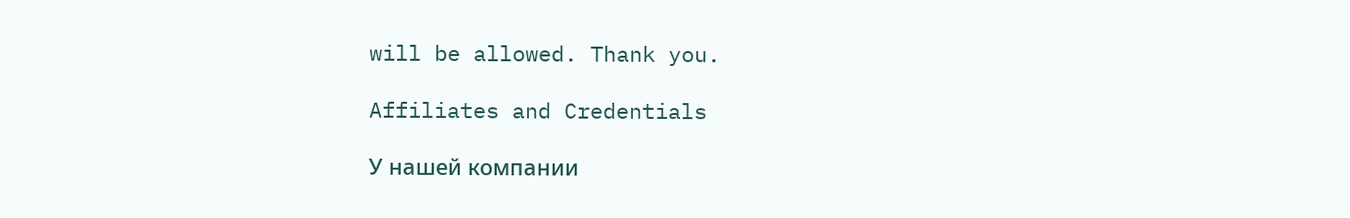will be allowed. Thank you.

Affiliates and Credentials

У нашей компании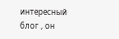интересный блог , он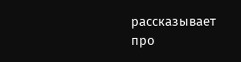рассказывает про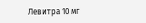Левитра 10 мг